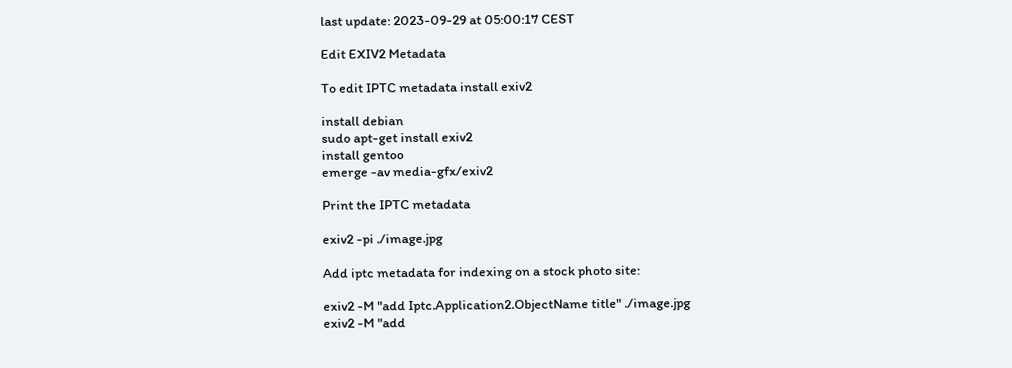last update: 2023-09-29 at 05:00:17 CEST

Edit EXIV2 Metadata

To edit IPTC metadata install exiv2

install debian
sudo apt-get install exiv2
install gentoo
emerge -av media-gfx/exiv2

Print the IPTC metadata

exiv2 -pi ./image.jpg

Add iptc metadata for indexing on a stock photo site:

exiv2 -M "add Iptc.Application2.ObjectName title" ./image.jpg
exiv2 -M "add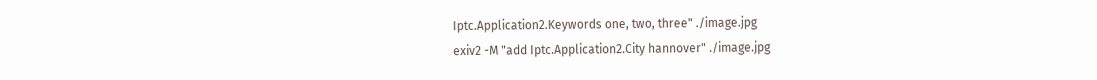Iptc.Application2.Keywords one, two, three" ./image.jpg
exiv2 -M "add Iptc.Application2.City hannover" ./image.jpg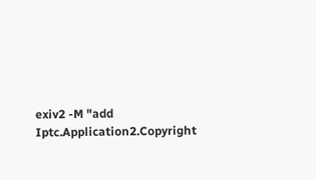exiv2 -M "add Iptc.Application2.Copyright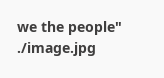we the people" ./image.jpg